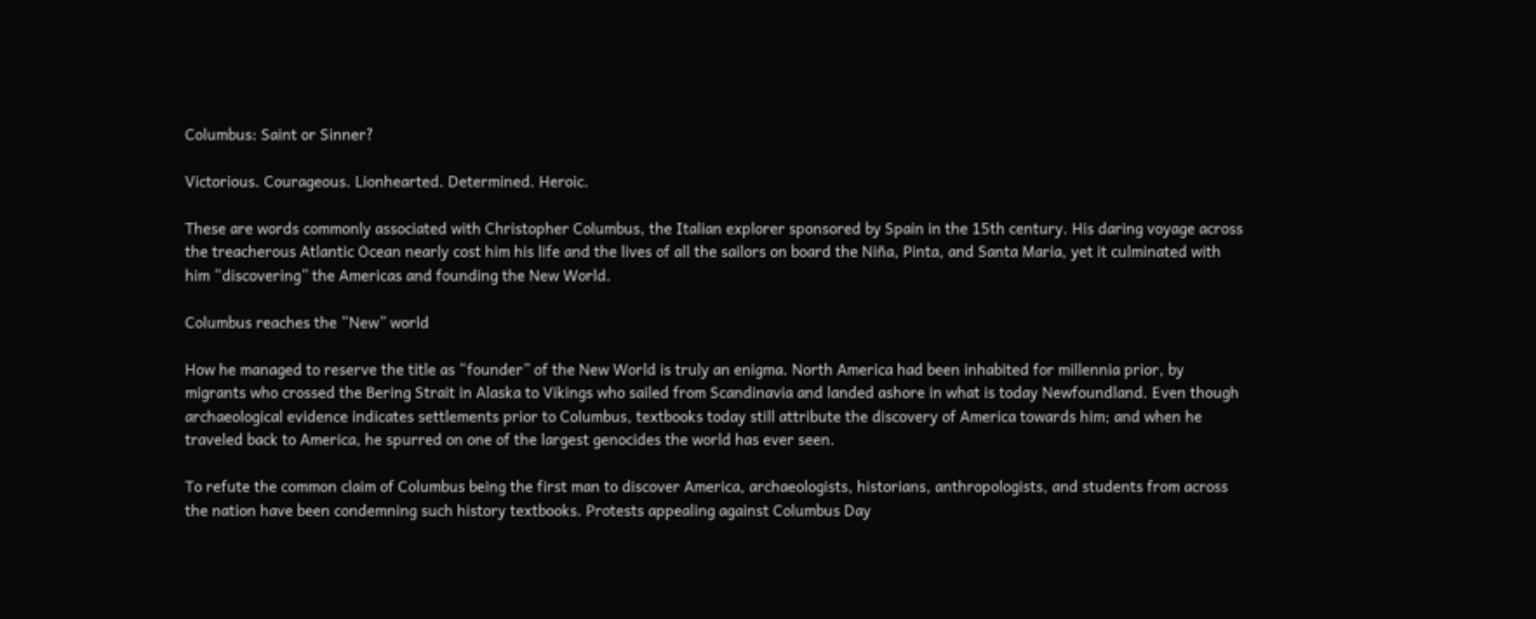Columbus: Saint or Sinner?

Victorious. Courageous. Lionhearted. Determined. Heroic.

These are words commonly associated with Christopher Columbus, the Italian explorer sponsored by Spain in the 15th century. His daring voyage across the treacherous Atlantic Ocean nearly cost him his life and the lives of all the sailors on board the Niña, Pinta, and Santa Maria, yet it culminated with him “discovering” the Americas and founding the New World.

Columbus reaches the “New” world

How he managed to reserve the title as “founder” of the New World is truly an enigma. North America had been inhabited for millennia prior, by migrants who crossed the Bering Strait in Alaska to Vikings who sailed from Scandinavia and landed ashore in what is today Newfoundland. Even though archaeological evidence indicates settlements prior to Columbus, textbooks today still attribute the discovery of America towards him; and when he traveled back to America, he spurred on one of the largest genocides the world has ever seen.

To refute the common claim of Columbus being the first man to discover America, archaeologists, historians, anthropologists, and students from across the nation have been condemning such history textbooks. Protests appealing against Columbus Day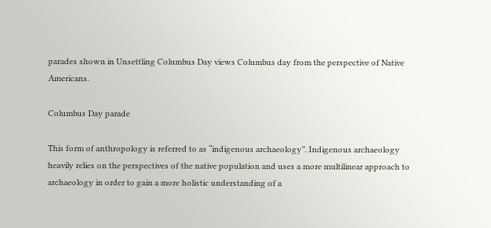parades shown in Unsettling Columbus Day views Columbus day from the perspective of Native Americans.

Columbus Day parade

This form of anthropology is referred to as “indigenous archaeology”. Indigenous archaeology heavily relies on the perspectives of the native population and uses a more multilinear approach to archaeology in order to gain a more holistic understanding of a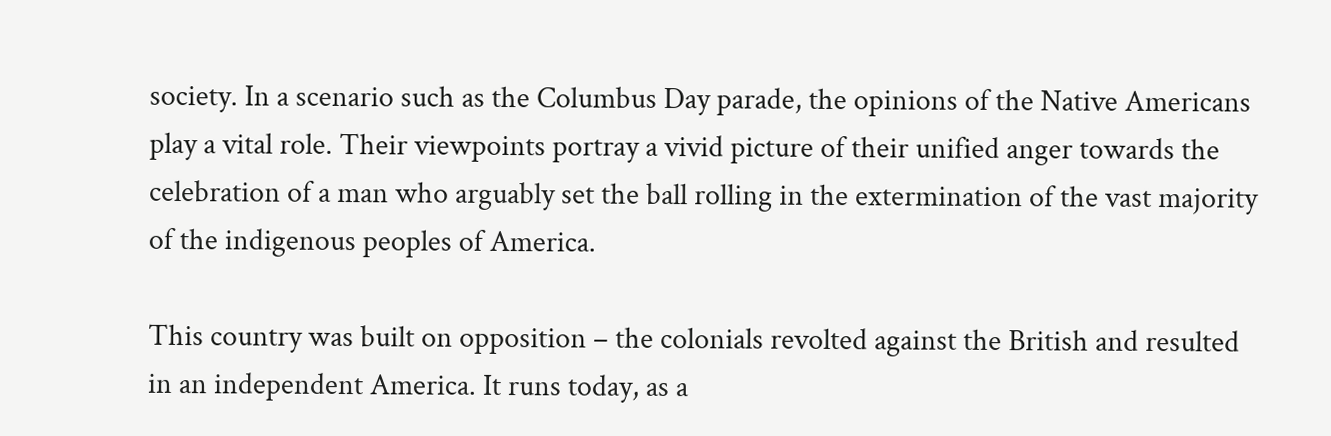society. In a scenario such as the Columbus Day parade, the opinions of the Native Americans play a vital role. Their viewpoints portray a vivid picture of their unified anger towards the celebration of a man who arguably set the ball rolling in the extermination of the vast majority of the indigenous peoples of America.

This country was built on opposition – the colonials revolted against the British and resulted in an independent America. It runs today, as a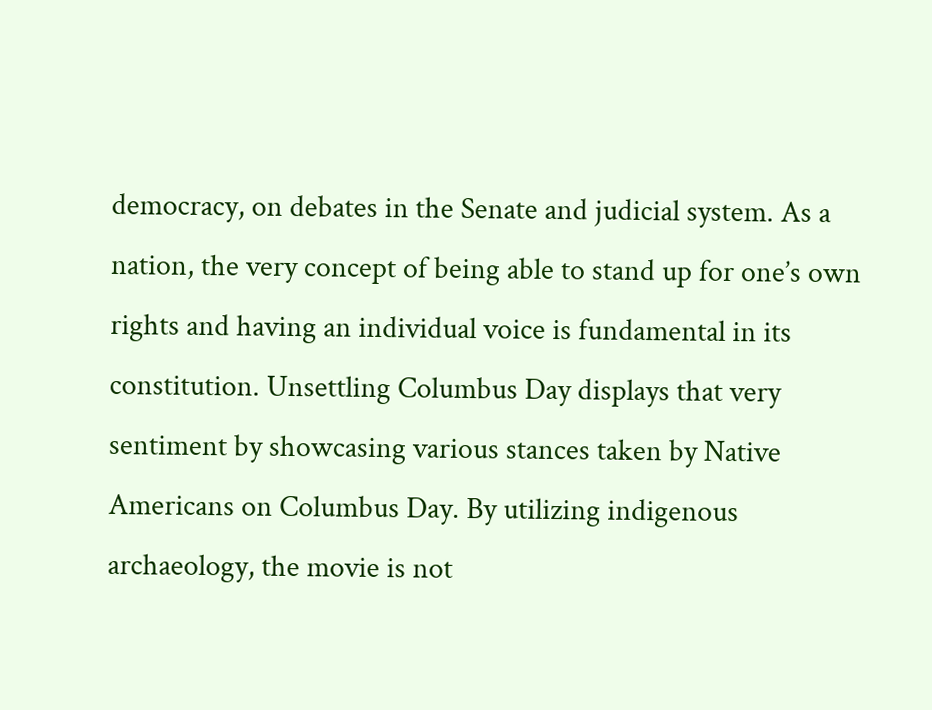democracy, on debates in the Senate and judicial system. As a nation, the very concept of being able to stand up for one’s own rights and having an individual voice is fundamental in its constitution. Unsettling Columbus Day displays that very sentiment by showcasing various stances taken by Native Americans on Columbus Day. By utilizing indigenous archaeology, the movie is not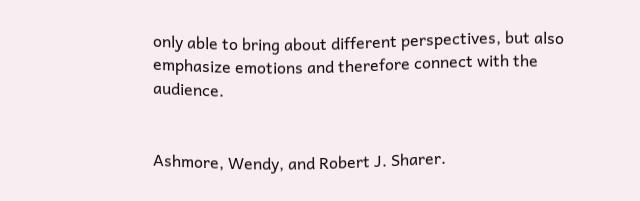only able to bring about different perspectives, but also emphasize emotions and therefore connect with the audience.


Ashmore, Wendy, and Robert J. Sharer.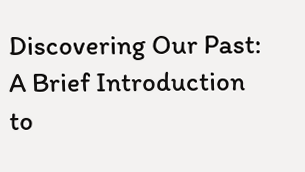Discovering Our Past: A Brief Introduction to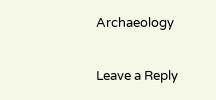Archaeology

Leave a Reply